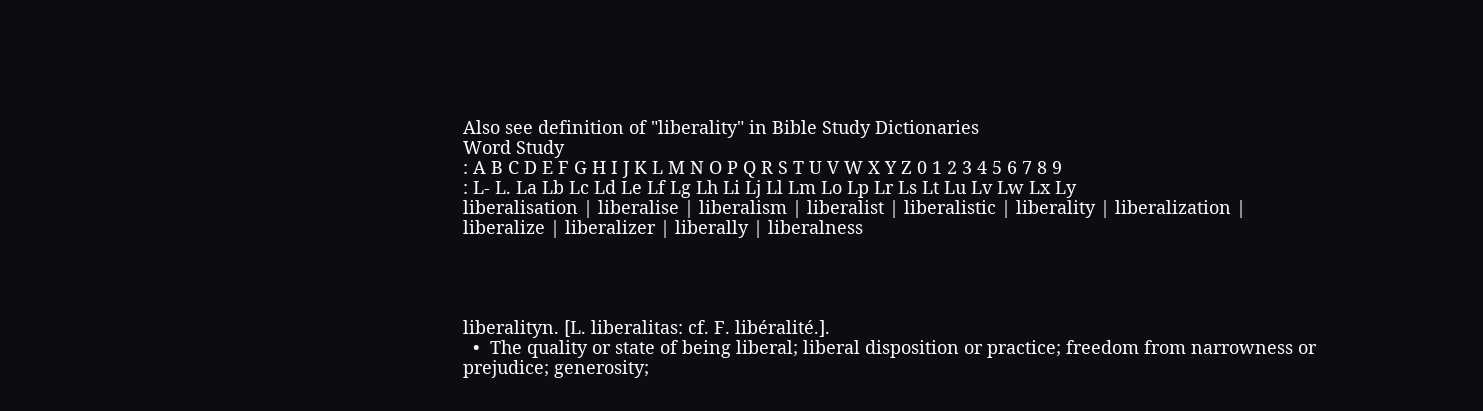Also see definition of "liberality" in Bible Study Dictionaries
Word Study
: A B C D E F G H I J K L M N O P Q R S T U V W X Y Z 0 1 2 3 4 5 6 7 8 9
: L- L. La Lb Lc Ld Le Lf Lg Lh Li Lj Ll Lm Lo Lp Lr Ls Lt Lu Lv Lw Lx Ly
liberalisation | liberalise | liberalism | liberalist | liberalistic | liberality | liberalization | liberalize | liberalizer | liberally | liberalness




liberalityn. [L. liberalitas: cf. F. libéralité.].
  •  The quality or state of being liberal; liberal disposition or practice; freedom from narrowness or prejudice; generosity;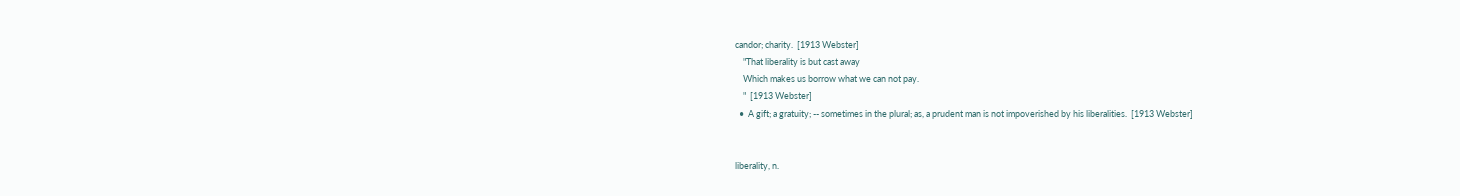candor; charity.  [1913 Webster]
    "That liberality is but cast away
    Which makes us borrow what we can not pay.
    "  [1913 Webster]
  •  A gift; a gratuity; -- sometimes in the plural; as, a prudent man is not impoverished by his liberalities.  [1913 Webster]


liberality, n.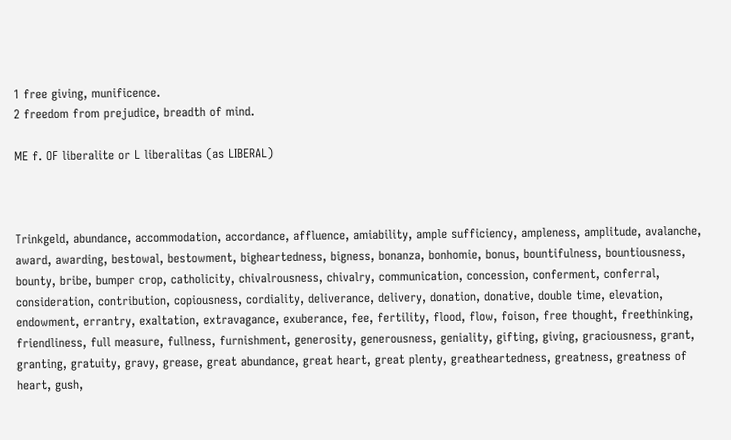1 free giving, munificence.
2 freedom from prejudice, breadth of mind.

ME f. OF liberalite or L liberalitas (as LIBERAL)



Trinkgeld, abundance, accommodation, accordance, affluence, amiability, ample sufficiency, ampleness, amplitude, avalanche, award, awarding, bestowal, bestowment, bigheartedness, bigness, bonanza, bonhomie, bonus, bountifulness, bountiousness, bounty, bribe, bumper crop, catholicity, chivalrousness, chivalry, communication, concession, conferment, conferral, consideration, contribution, copiousness, cordiality, deliverance, delivery, donation, donative, double time, elevation, endowment, errantry, exaltation, extravagance, exuberance, fee, fertility, flood, flow, foison, free thought, freethinking, friendliness, full measure, fullness, furnishment, generosity, generousness, geniality, gifting, giving, graciousness, grant, granting, gratuity, gravy, grease, great abundance, great heart, great plenty, greatheartedness, greatness, greatness of heart, gush,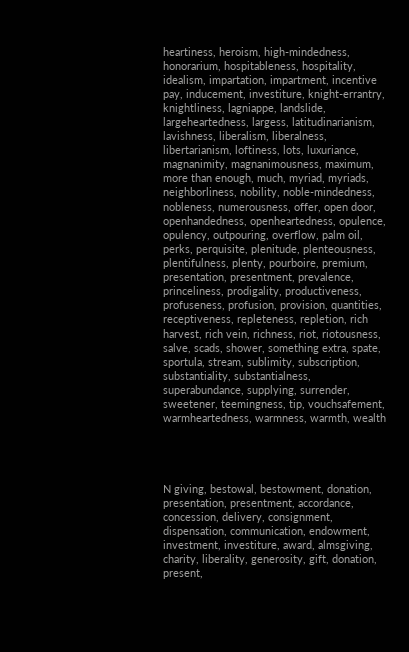heartiness, heroism, high-mindedness, honorarium, hospitableness, hospitality, idealism, impartation, impartment, incentive pay, inducement, investiture, knight-errantry, knightliness, lagniappe, landslide, largeheartedness, largess, latitudinarianism, lavishness, liberalism, liberalness, libertarianism, loftiness, lots, luxuriance, magnanimity, magnanimousness, maximum, more than enough, much, myriad, myriads, neighborliness, nobility, noble-mindedness, nobleness, numerousness, offer, open door, openhandedness, openheartedness, opulence, opulency, outpouring, overflow, palm oil, perks, perquisite, plenitude, plenteousness, plentifulness, plenty, pourboire, premium, presentation, presentment, prevalence, princeliness, prodigality, productiveness, profuseness, profusion, provision, quantities, receptiveness, repleteness, repletion, rich harvest, rich vein, richness, riot, riotousness, salve, scads, shower, something extra, spate, sportula, stream, sublimity, subscription, substantiality, substantialness, superabundance, supplying, surrender, sweetener, teemingness, tip, vouchsafement, warmheartedness, warmness, warmth, wealth




N giving, bestowal, bestowment, donation, presentation, presentment, accordance, concession, delivery, consignment, dispensation, communication, endowment, investment, investiture, award, almsgiving, charity, liberality, generosity, gift, donation, present,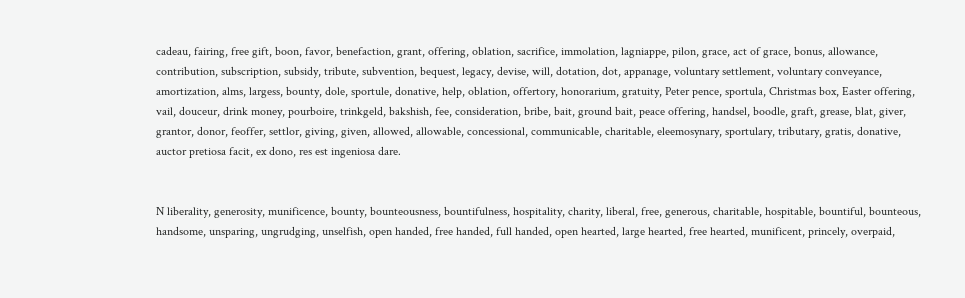cadeau, fairing, free gift, boon, favor, benefaction, grant, offering, oblation, sacrifice, immolation, lagniappe, pilon, grace, act of grace, bonus, allowance, contribution, subscription, subsidy, tribute, subvention, bequest, legacy, devise, will, dotation, dot, appanage, voluntary settlement, voluntary conveyance, amortization, alms, largess, bounty, dole, sportule, donative, help, oblation, offertory, honorarium, gratuity, Peter pence, sportula, Christmas box, Easter offering, vail, douceur, drink money, pourboire, trinkgeld, bakshish, fee, consideration, bribe, bait, ground bait, peace offering, handsel, boodle, graft, grease, blat, giver, grantor, donor, feoffer, settlor, giving, given, allowed, allowable, concessional, communicable, charitable, eleemosynary, sportulary, tributary, gratis, donative, auctor pretiosa facit, ex dono, res est ingeniosa dare.


N liberality, generosity, munificence, bounty, bounteousness, bountifulness, hospitality, charity, liberal, free, generous, charitable, hospitable, bountiful, bounteous, handsome, unsparing, ungrudging, unselfish, open handed, free handed, full handed, open hearted, large hearted, free hearted, munificent, princely, overpaid,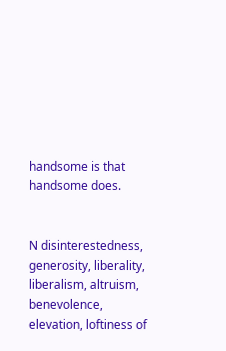handsome is that handsome does.


N disinterestedness, generosity, liberality, liberalism, altruism, benevolence, elevation, loftiness of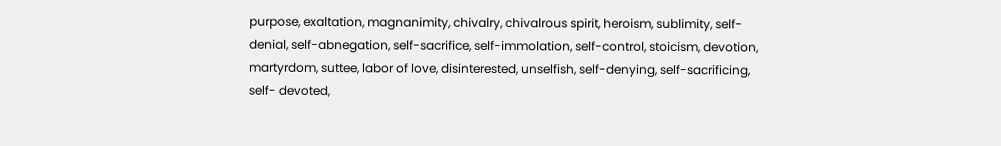purpose, exaltation, magnanimity, chivalry, chivalrous spirit, heroism, sublimity, self-denial, self-abnegation, self-sacrifice, self-immolation, self-control, stoicism, devotion, martyrdom, suttee, labor of love, disinterested, unselfish, self-denying, self-sacrificing, self- devoted,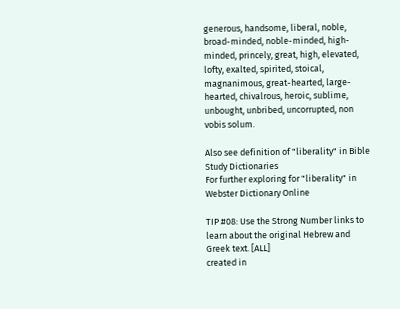generous, handsome, liberal, noble, broad-minded, noble-minded, high-minded, princely, great, high, elevated, lofty, exalted, spirited, stoical, magnanimous, great-hearted, large-hearted, chivalrous, heroic, sublime, unbought, unbribed, uncorrupted, non vobis solum.

Also see definition of "liberality" in Bible Study Dictionaries
For further exploring for "liberality" in Webster Dictionary Online

TIP #08: Use the Strong Number links to learn about the original Hebrew and Greek text. [ALL]
created in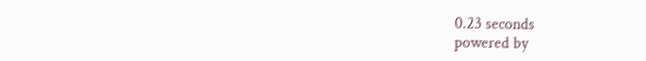0.23 seconds
powered by